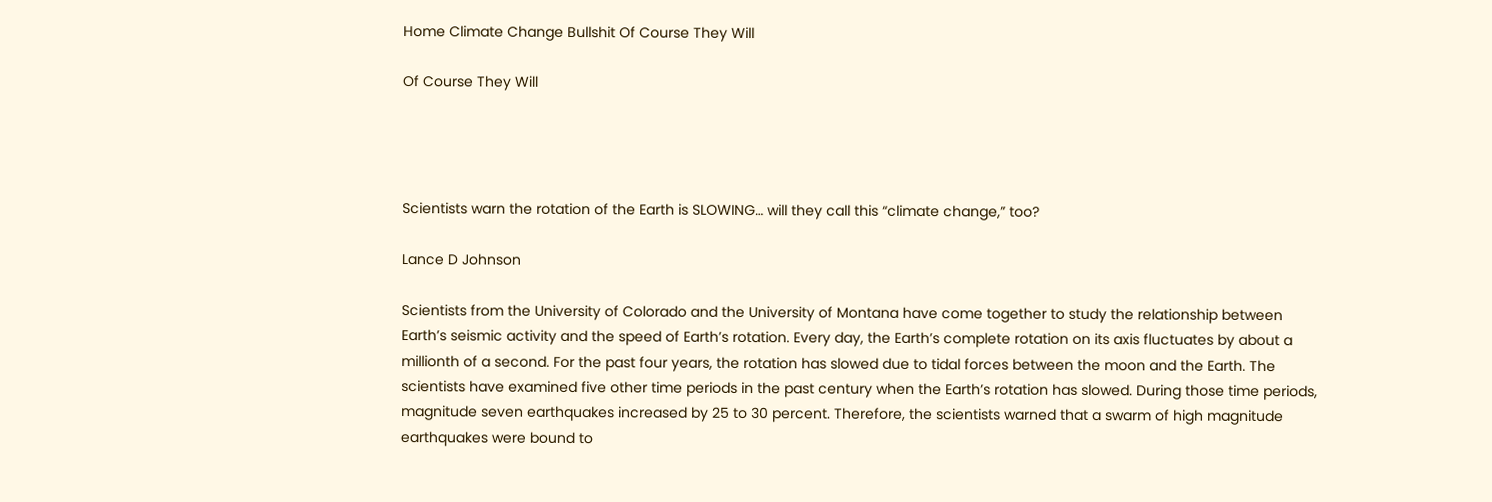Home Climate Change Bullshit Of Course They Will

Of Course They Will




Scientists warn the rotation of the Earth is SLOWING… will they call this “climate change,” too?

Lance D Johnson

Scientists from the University of Colorado and the University of Montana have come together to study the relationship between Earth’s seismic activity and the speed of Earth’s rotation. Every day, the Earth’s complete rotation on its axis fluctuates by about a millionth of a second. For the past four years, the rotation has slowed due to tidal forces between the moon and the Earth. The scientists have examined five other time periods in the past century when the Earth’s rotation has slowed. During those time periods, magnitude seven earthquakes increased by 25 to 30 percent. Therefore, the scientists warned that a swarm of high magnitude earthquakes were bound to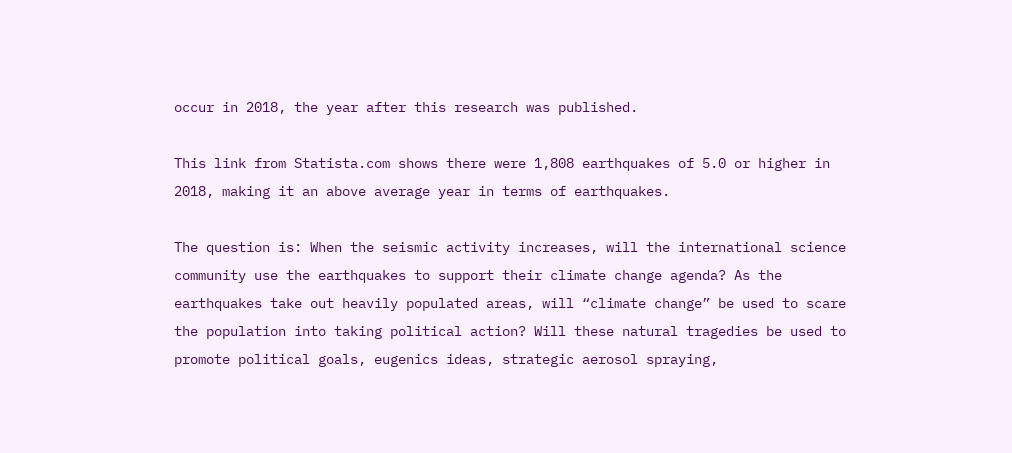occur in 2018, the year after this research was published.

This link from Statista.com shows there were 1,808 earthquakes of 5.0 or higher in 2018, making it an above average year in terms of earthquakes.

The question is: When the seismic activity increases, will the international science community use the earthquakes to support their climate change agenda? As the earthquakes take out heavily populated areas, will “climate change” be used to scare the population into taking political action? Will these natural tragedies be used to promote political goals, eugenics ideas, strategic aerosol spraying,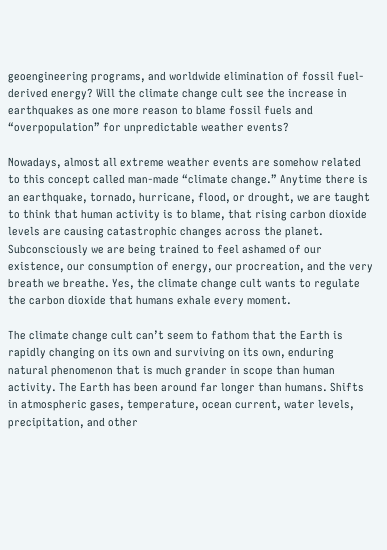geoengineering programs, and worldwide elimination of fossil fuel-derived energy? Will the climate change cult see the increase in earthquakes as one more reason to blame fossil fuels and “overpopulation” for unpredictable weather events?

Nowadays, almost all extreme weather events are somehow related to this concept called man-made “climate change.” Anytime there is an earthquake, tornado, hurricane, flood, or drought, we are taught to think that human activity is to blame, that rising carbon dioxide levels are causing catastrophic changes across the planet. Subconsciously we are being trained to feel ashamed of our existence, our consumption of energy, our procreation, and the very breath we breathe. Yes, the climate change cult wants to regulate the carbon dioxide that humans exhale every moment.

The climate change cult can’t seem to fathom that the Earth is rapidly changing on its own and surviving on its own, enduring natural phenomenon that is much grander in scope than human activity. The Earth has been around far longer than humans. Shifts in atmospheric gases, temperature, ocean current, water levels, precipitation, and other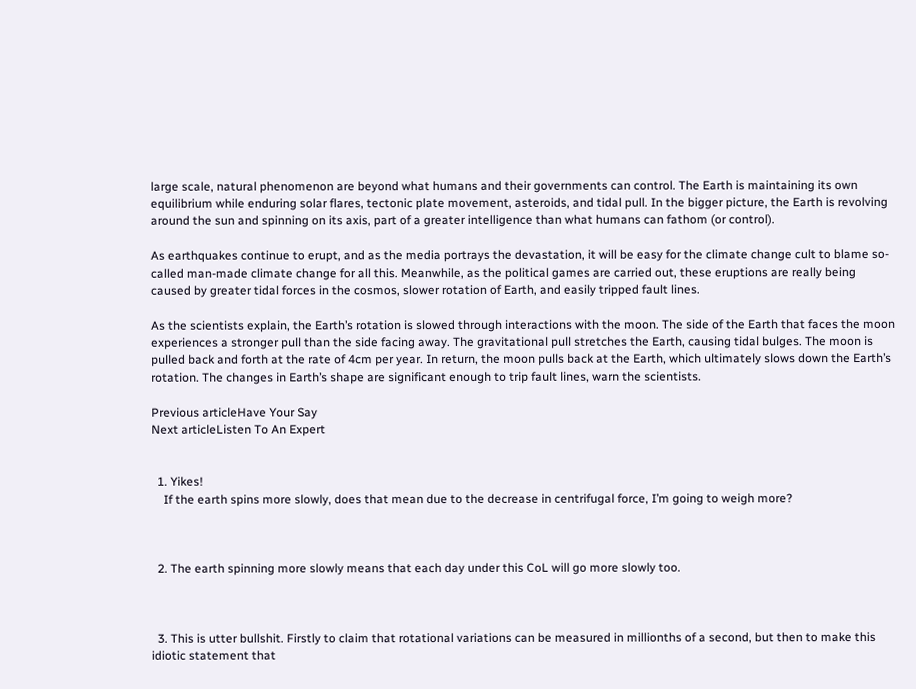large scale, natural phenomenon are beyond what humans and their governments can control. The Earth is maintaining its own equilibrium while enduring solar flares, tectonic plate movement, asteroids, and tidal pull. In the bigger picture, the Earth is revolving around the sun and spinning on its axis, part of a greater intelligence than what humans can fathom (or control).

As earthquakes continue to erupt, and as the media portrays the devastation, it will be easy for the climate change cult to blame so-called man-made climate change for all this. Meanwhile, as the political games are carried out, these eruptions are really being caused by greater tidal forces in the cosmos, slower rotation of Earth, and easily tripped fault lines.

As the scientists explain, the Earth’s rotation is slowed through interactions with the moon. The side of the Earth that faces the moon experiences a stronger pull than the side facing away. The gravitational pull stretches the Earth, causing tidal bulges. The moon is pulled back and forth at the rate of 4cm per year. In return, the moon pulls back at the Earth, which ultimately slows down the Earth’s rotation. The changes in Earth’s shape are significant enough to trip fault lines, warn the scientists.

Previous articleHave Your Say
Next articleListen To An Expert


  1. Yikes!
    If the earth spins more slowly, does that mean due to the decrease in centrifugal force, I’m going to weigh more?



  2. The earth spinning more slowly means that each day under this CoL will go more slowly too.



  3. This is utter bullshit. Firstly to claim that rotational variations can be measured in millionths of a second, but then to make this idiotic statement that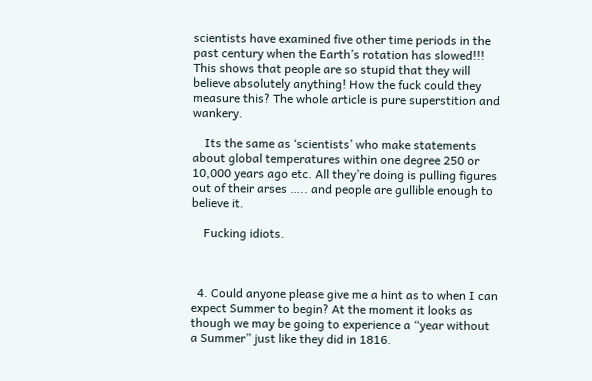scientists have examined five other time periods in the past century when the Earth’s rotation has slowed!!! This shows that people are so stupid that they will believe absolutely anything! How the fuck could they measure this? The whole article is pure superstition and wankery.

    Its the same as ‘scientists’ who make statements about global temperatures within one degree 250 or 10,000 years ago etc. All they’re doing is pulling figures out of their arses ….. and people are gullible enough to believe it.

    Fucking idiots.



  4. Could anyone please give me a hint as to when I can expect Summer to begin? At the moment it looks as though we may be going to experience a “year without a Summer” just like they did in 1816.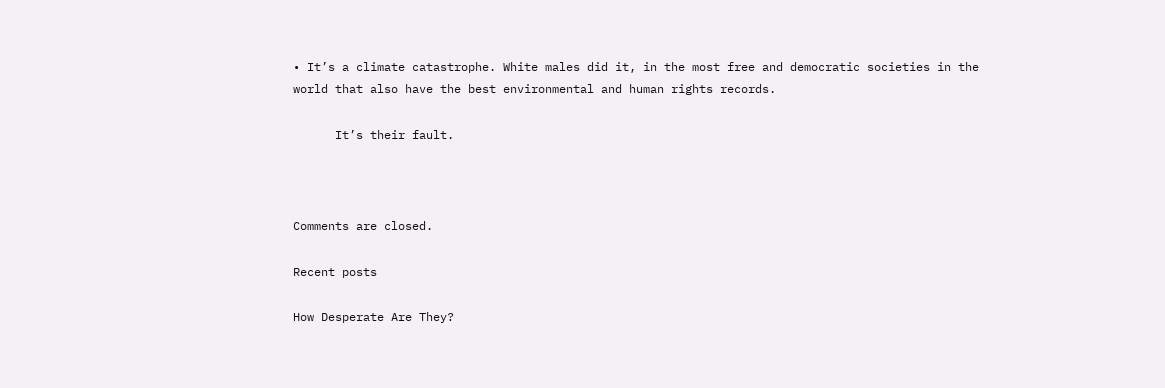• It’s a climate catastrophe. White males did it, in the most free and democratic societies in the world that also have the best environmental and human rights records.

      It’s their fault.



Comments are closed.

Recent posts

How Desperate Are They?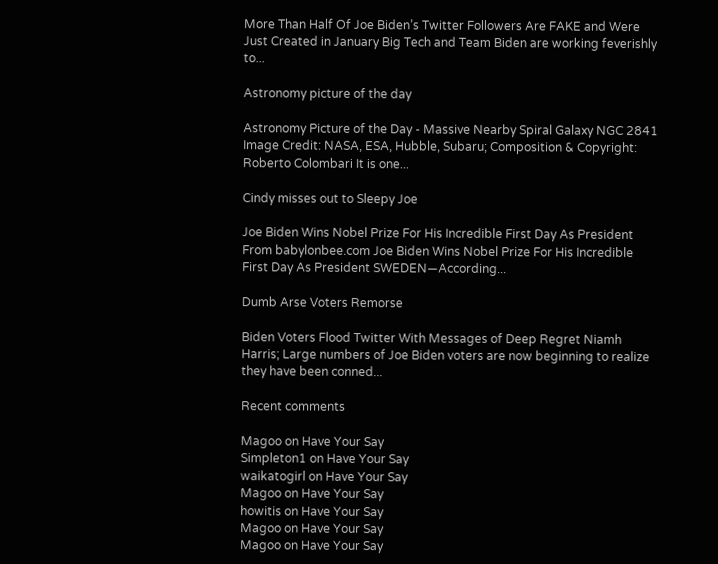More Than Half Of Joe Biden’s Twitter Followers Are FAKE and Were Just Created in January Big Tech and Team Biden are working feverishly to...

Astronomy picture of the day

Astronomy Picture of the Day - Massive Nearby Spiral Galaxy NGC 2841 Image Credit: NASA, ESA, Hubble, Subaru; Composition & Copyright: Roberto Colombari It is one...

Cindy misses out to Sleepy Joe

Joe Biden Wins Nobel Prize For His Incredible First Day As President From babylonbee.com Joe Biden Wins Nobel Prize For His Incredible First Day As President SWEDEN—According...

Dumb Arse Voters Remorse

Biden Voters Flood Twitter With Messages of Deep Regret Niamh Harris; Large numbers of Joe Biden voters are now beginning to realize they have been conned...

Recent comments

Magoo on Have Your Say
Simpleton1 on Have Your Say
waikatogirl on Have Your Say
Magoo on Have Your Say
howitis on Have Your Say
Magoo on Have Your Say
Magoo on Have Your Say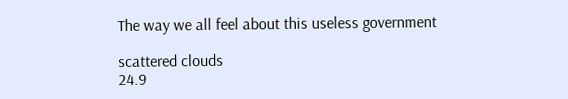The way we all feel about this useless government

scattered clouds
24.9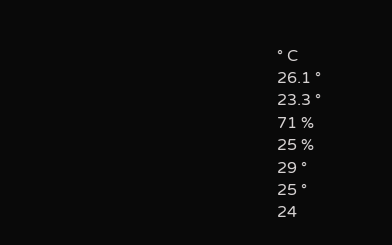° C
26.1 °
23.3 °
71 %
25 %
29 °
25 °
24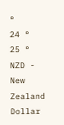°
24 °
25 °
NZD - New Zealand Dollar